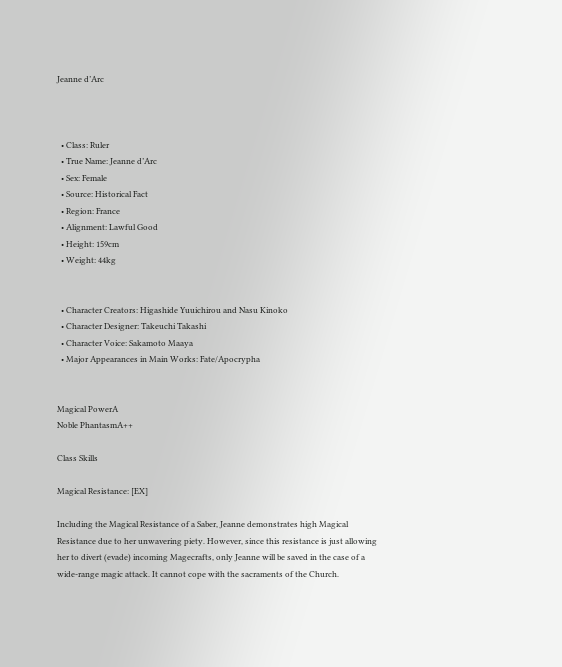Jeanne d’Arc



  • Class: Ruler
  • True Name: Jeanne d’Arc
  • Sex: Female
  • Source: Historical Fact
  • Region: France
  • Alignment: Lawful Good
  • Height: 159cm
  • Weight: 44kg


  • Character Creators: Higashide Yuuichirou and Nasu Kinoko
  • Character Designer: Takeuchi Takashi
  • Character Voice: Sakamoto Maaya
  • Major Appearances in Main Works: Fate/Apocrypha


Magical PowerA
Noble PhantasmA++

Class Skills

Magical Resistance: [EX]

Including the Magical Resistance of a Saber, Jeanne demonstrates high Magical Resistance due to her unwavering piety. However, since this resistance is just allowing her to divert (evade) incoming Magecrafts, only Jeanne will be saved in the case of a wide-range magic attack. It cannot cope with the sacraments of the Church.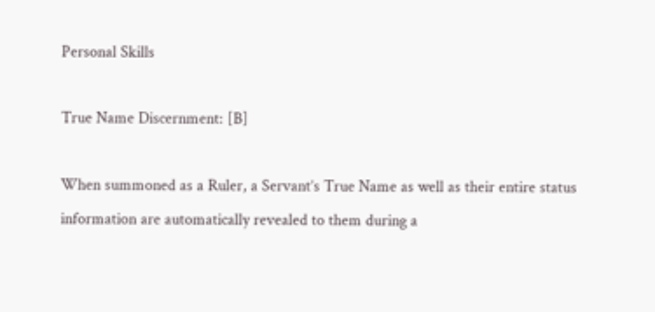Personal Skills

True Name Discernment: [B]

When summoned as a Ruler, a Servant’s True Name as well as their entire status information are automatically revealed to them during a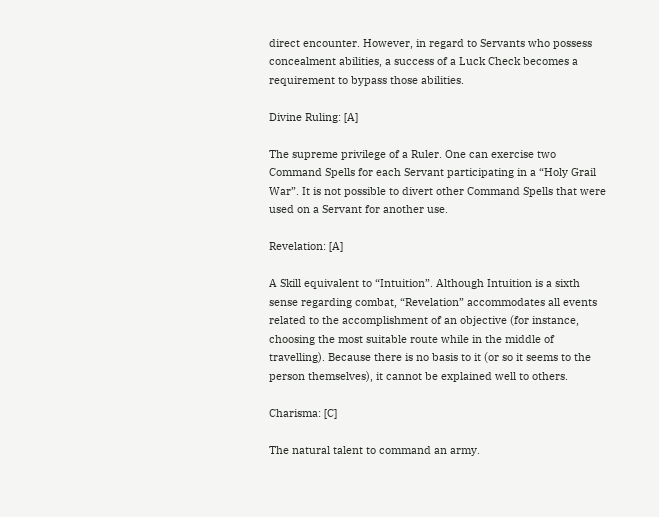direct encounter. However, in regard to Servants who possess concealment abilities, a success of a Luck Check becomes a requirement to bypass those abilities.

Divine Ruling: [A]

The supreme privilege of a Ruler. One can exercise two Command Spells for each Servant participating in a “Holy Grail War”. It is not possible to divert other Command Spells that were used on a Servant for another use.

Revelation: [A]

A Skill equivalent to “Intuition”. Although Intuition is a sixth sense regarding combat, “Revelation” accommodates all events related to the accomplishment of an objective (for instance, choosing the most suitable route while in the middle of travelling). Because there is no basis to it (or so it seems to the person themselves), it cannot be explained well to others.

Charisma: [C]

The natural talent to command an army.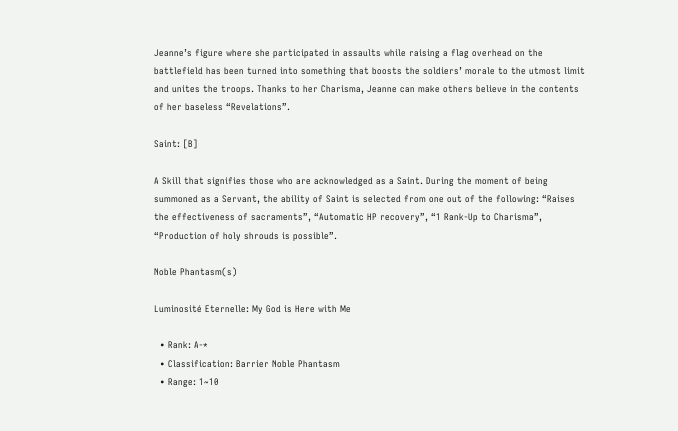Jeanne’s figure where she participated in assaults while raising a flag overhead on the battlefield has been turned into something that boosts the soldiers’ morale to the utmost limit and unites the troops. Thanks to her Charisma, Jeanne can make others believe in the contents of her baseless “Revelations”.

Saint: [B]

A Skill that signifies those who are acknowledged as a Saint. During the moment of being summoned as a Servant, the ability of Saint is selected from one out of the following: “Raises the effectiveness of sacraments”, “Automatic HP recovery”, “1 Rank-Up to Charisma”, “Production of holy shrouds is possible”.

Noble Phantasm(s)

Luminosité Eternelle: My God is Here with Me

  • Rank: A-*
  • Classification: Barrier Noble Phantasm
  • Range: 1~10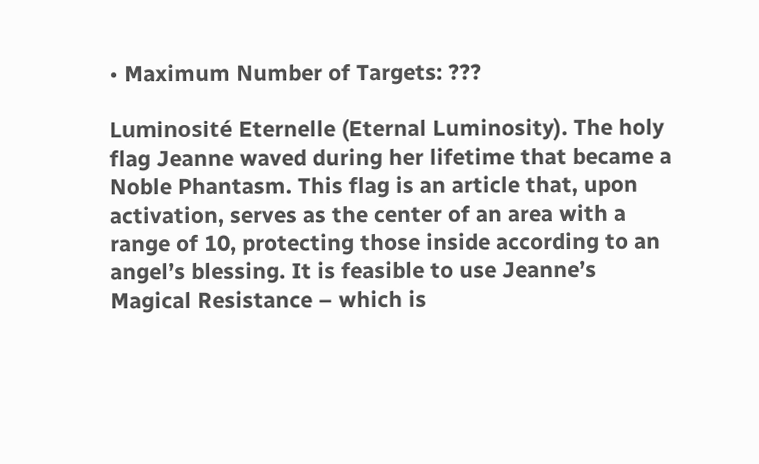• Maximum Number of Targets: ???

Luminosité Eternelle (Eternal Luminosity). The holy flag Jeanne waved during her lifetime that became a Noble Phantasm. This flag is an article that, upon activation, serves as the center of an area with a range of 10, protecting those inside according to an angel’s blessing. It is feasible to use Jeanne’s Magical Resistance – which is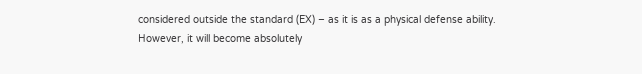considered outside the standard (EX) – as it is as a physical defense ability. However, it will become absolutely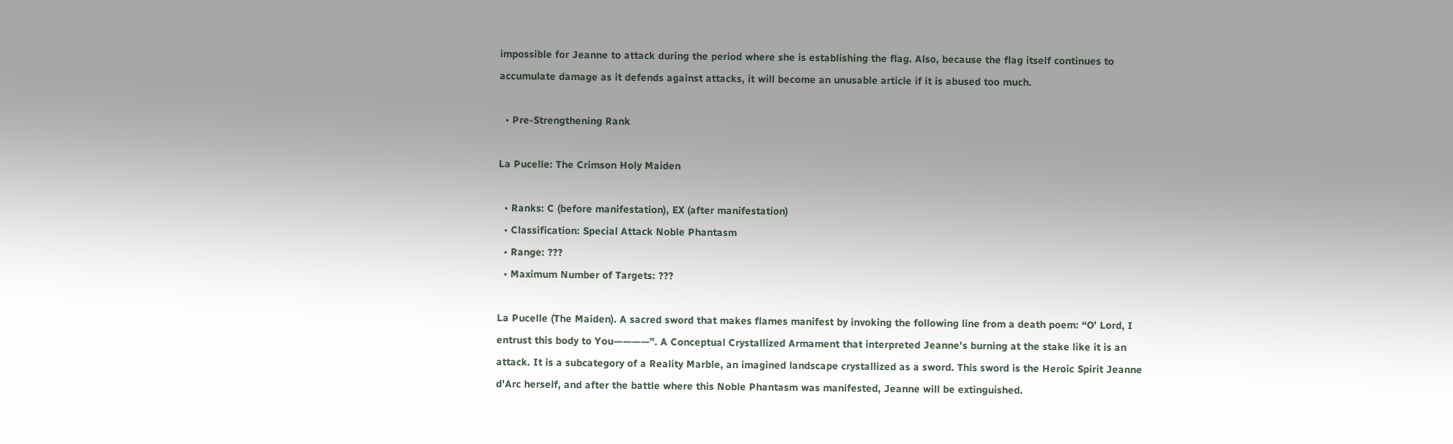impossible for Jeanne to attack during the period where she is establishing the flag. Also, because the flag itself continues to accumulate damage as it defends against attacks, it will become an unusable article if it is abused too much.

  • Pre-Strengthening Rank

La Pucelle: The Crimson Holy Maiden

  • Ranks: C (before manifestation), EX (after manifestation)
  • Classification: Special Attack Noble Phantasm
  • Range: ???
  • Maximum Number of Targets: ???

La Pucelle (The Maiden). A sacred sword that makes flames manifest by invoking the following line from a death poem: “O’ Lord, I entrust this body to You————”. A Conceptual Crystallized Armament that interpreted Jeanne’s burning at the stake like it is an attack. It is a subcategory of a Reality Marble, an imagined landscape crystallized as a sword. This sword is the Heroic Spirit Jeanne d’Arc herself, and after the battle where this Noble Phantasm was manifested, Jeanne will be extinguished.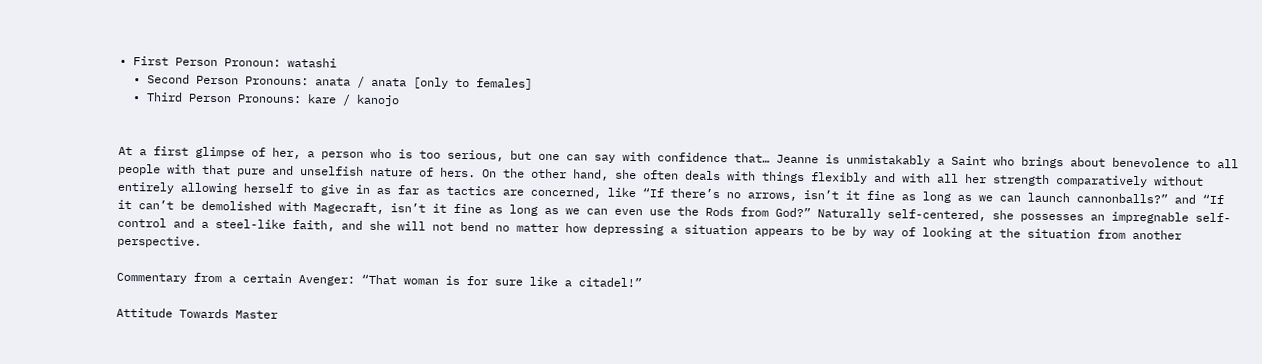• First Person Pronoun: watashi
  • Second Person Pronouns: anata / anata [only to females]
  • Third Person Pronouns: kare / kanojo


At a first glimpse of her, a person who is too serious, but one can say with confidence that… Jeanne is unmistakably a Saint who brings about benevolence to all people with that pure and unselfish nature of hers. On the other hand, she often deals with things flexibly and with all her strength comparatively without entirely allowing herself to give in as far as tactics are concerned, like “If there’s no arrows, isn’t it fine as long as we can launch cannonballs?” and “If it can’t be demolished with Magecraft, isn’t it fine as long as we can even use the Rods from God?” Naturally self-centered, she possesses an impregnable self-control and a steel-like faith, and she will not bend no matter how depressing a situation appears to be by way of looking at the situation from another perspective.

Commentary from a certain Avenger: “That woman is for sure like a citadel!”

Attitude Towards Master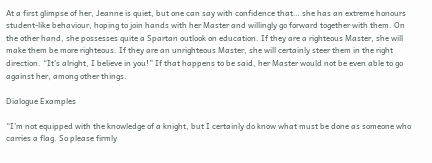At a first glimpse of her, Jeanne is quiet, but one can say with confidence that… she has an extreme honours student-like behaviour, hoping to join hands with her Master and willingly go forward together with them. On the other hand, she possesses quite a Spartan outlook on education. If they are a righteous Master, she will make them be more righteous. If they are an unrighteous Master, she will certainly steer them in the right direction. “It’s alright, I believe in you!” If that happens to be said, her Master would not be even able to go against her, among other things.

Dialogue Examples

“I’m not equipped with the knowledge of a knight, but I certainly do know what must be done as someone who carries a flag. So please firmly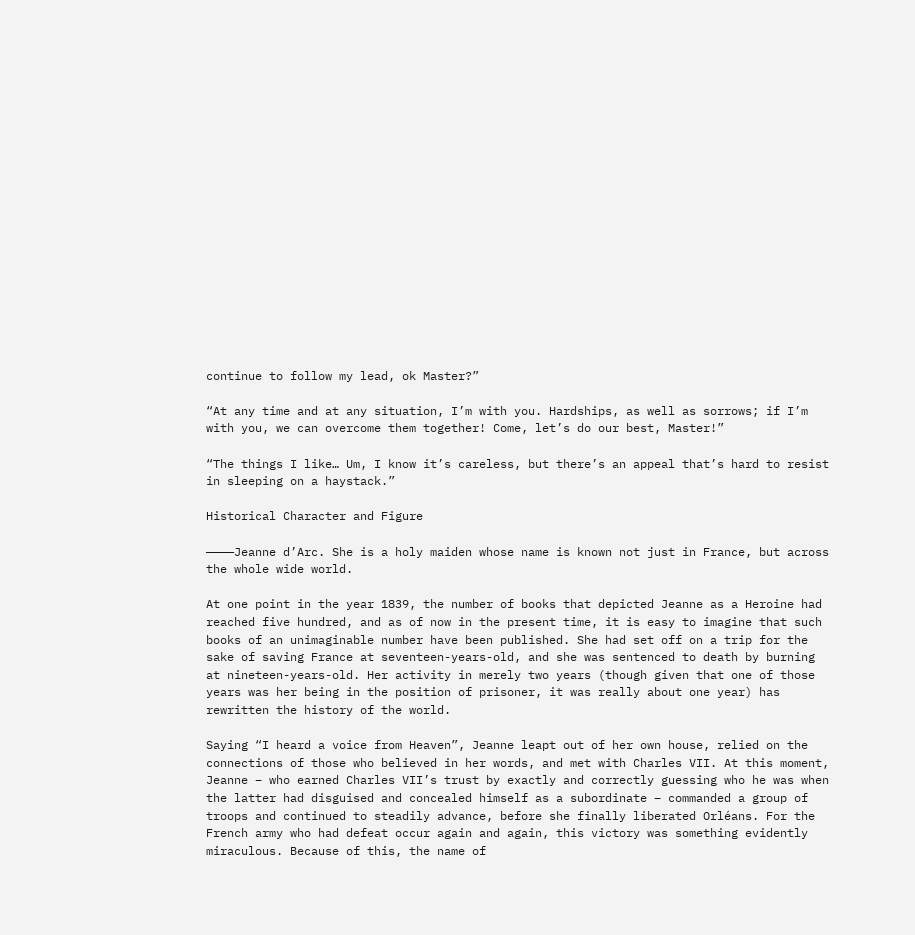continue to follow my lead, ok Master?”

“At any time and at any situation, I’m with you. Hardships, as well as sorrows; if I’m with you, we can overcome them together! Come, let’s do our best, Master!”

“The things I like… Um, I know it’s careless, but there’s an appeal that’s hard to resist in sleeping on a haystack.”

Historical Character and Figure

————Jeanne d’Arc. She is a holy maiden whose name is known not just in France, but across the whole wide world.

At one point in the year 1839, the number of books that depicted Jeanne as a Heroine had reached five hundred, and as of now in the present time, it is easy to imagine that such books of an unimaginable number have been published. She had set off on a trip for the sake of saving France at seventeen-years-old, and she was sentenced to death by burning at nineteen-years-old. Her activity in merely two years (though given that one of those years was her being in the position of prisoner, it was really about one year) has rewritten the history of the world.

Saying “I heard a voice from Heaven”, Jeanne leapt out of her own house, relied on the connections of those who believed in her words, and met with Charles VII. At this moment, Jeanne – who earned Charles VII’s trust by exactly and correctly guessing who he was when the latter had disguised and concealed himself as a subordinate – commanded a group of troops and continued to steadily advance, before she finally liberated Orléans. For the French army who had defeat occur again and again, this victory was something evidently miraculous. Because of this, the name of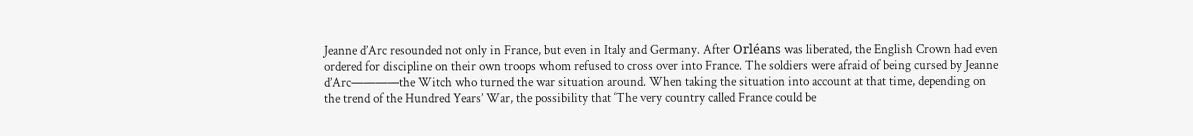Jeanne d’Arc resounded not only in France, but even in Italy and Germany. After Orléans was liberated, the English Crown had even ordered for discipline on their own troops whom refused to cross over into France. The soldiers were afraid of being cursed by Jeanne d’Arc————the Witch who turned the war situation around. When taking the situation into account at that time, depending on the trend of the Hundred Years’ War, the possibility that ‘The very country called France could be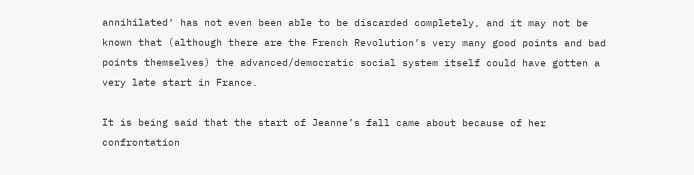annihilated‘ has not even been able to be discarded completely, and it may not be known that (although there are the French Revolution’s very many good points and bad points themselves) the advanced/democratic social system itself could have gotten a very late start in France.

It is being said that the start of Jeanne’s fall came about because of her confrontation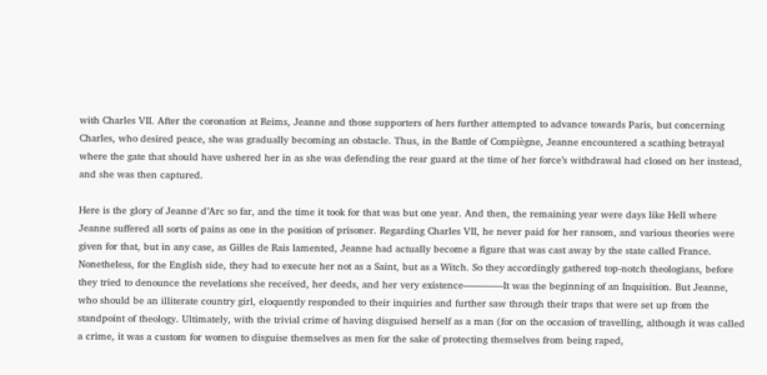with Charles VII. After the coronation at Reims, Jeanne and those supporters of hers further attempted to advance towards Paris, but concerning Charles, who desired peace, she was gradually becoming an obstacle. Thus, in the Battle of Compiègne, Jeanne encountered a scathing betrayal where the gate that should have ushered her in as she was defending the rear guard at the time of her force’s withdrawal had closed on her instead, and she was then captured.

Here is the glory of Jeanne d’Arc so far, and the time it took for that was but one year. And then, the remaining year were days like Hell where Jeanne suffered all sorts of pains as one in the position of prisoner. Regarding Charles VII, he never paid for her ransom, and various theories were given for that, but in any case, as Gilles de Rais lamented, Jeanne had actually become a figure that was cast away by the state called France. Nonetheless, for the English side, they had to execute her not as a Saint, but as a Witch. So they accordingly gathered top-notch theologians, before they tried to denounce the revelations she received, her deeds, and her very existence————It was the beginning of an Inquisition. But Jeanne, who should be an illiterate country girl, eloquently responded to their inquiries and further saw through their traps that were set up from the standpoint of theology. Ultimately, with the trivial crime of having disguised herself as a man (for on the occasion of travelling, although it was called a crime, it was a custom for women to disguise themselves as men for the sake of protecting themselves from being raped,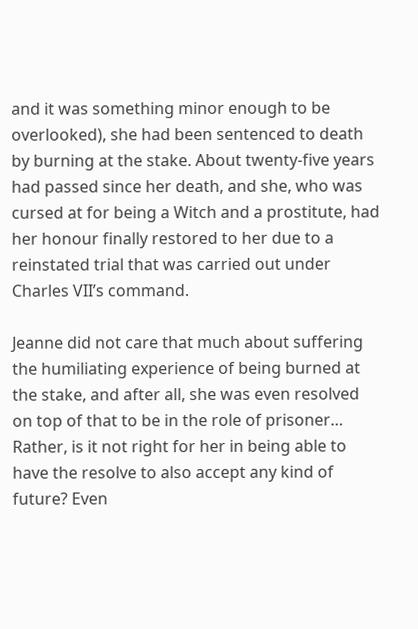and it was something minor enough to be overlooked), she had been sentenced to death by burning at the stake. About twenty-five years had passed since her death, and she, who was cursed at for being a Witch and a prostitute, had her honour finally restored to her due to a reinstated trial that was carried out under Charles VII’s command.

Jeanne did not care that much about suffering the humiliating experience of being burned at the stake, and after all, she was even resolved on top of that to be in the role of prisoner… Rather, is it not right for her in being able to have the resolve to also accept any kind of future? Even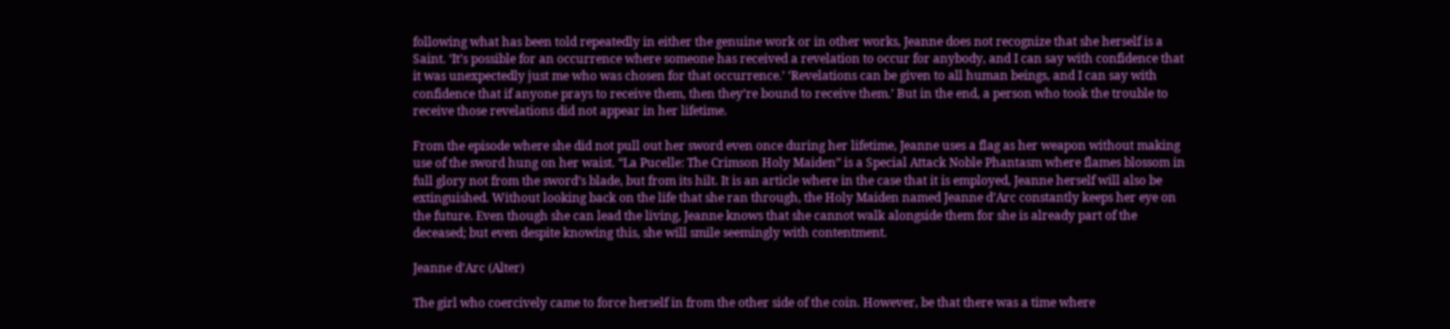following what has been told repeatedly in either the genuine work or in other works, Jeanne does not recognize that she herself is a Saint. ‘It’s possible for an occurrence where someone has received a revelation to occur for anybody, and I can say with confidence that it was unexpectedly just me who was chosen for that occurrence.’ ‘Revelations can be given to all human beings, and I can say with confidence that if anyone prays to receive them, then they’re bound to receive them.’ But in the end, a person who took the trouble to receive those revelations did not appear in her lifetime.

From the episode where she did not pull out her sword even once during her lifetime, Jeanne uses a flag as her weapon without making use of the sword hung on her waist. “La Pucelle: The Crimson Holy Maiden” is a Special Attack Noble Phantasm where flames blossom in full glory not from the sword’s blade, but from its hilt. It is an article where in the case that it is employed, Jeanne herself will also be extinguished. Without looking back on the life that she ran through, the Holy Maiden named Jeanne d’Arc constantly keeps her eye on the future. Even though she can lead the living, Jeanne knows that she cannot walk alongside them for she is already part of the deceased; but even despite knowing this, she will smile seemingly with contentment.

Jeanne d’Arc (Alter)

The girl who coercively came to force herself in from the other side of the coin. However, be that there was a time where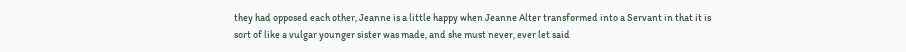they had opposed each other, Jeanne is a little happy when Jeanne Alter transformed into a Servant in that it is sort of like a vulgar younger sister was made, and she must never, ever let said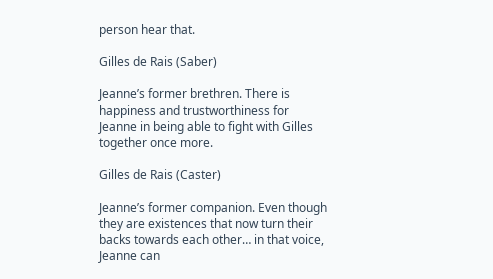person hear that.

Gilles de Rais (Saber)

Jeanne’s former brethren. There is happiness and trustworthiness for Jeanne in being able to fight with Gilles together once more.

Gilles de Rais (Caster)

Jeanne’s former companion. Even though they are existences that now turn their backs towards each other… in that voice, Jeanne can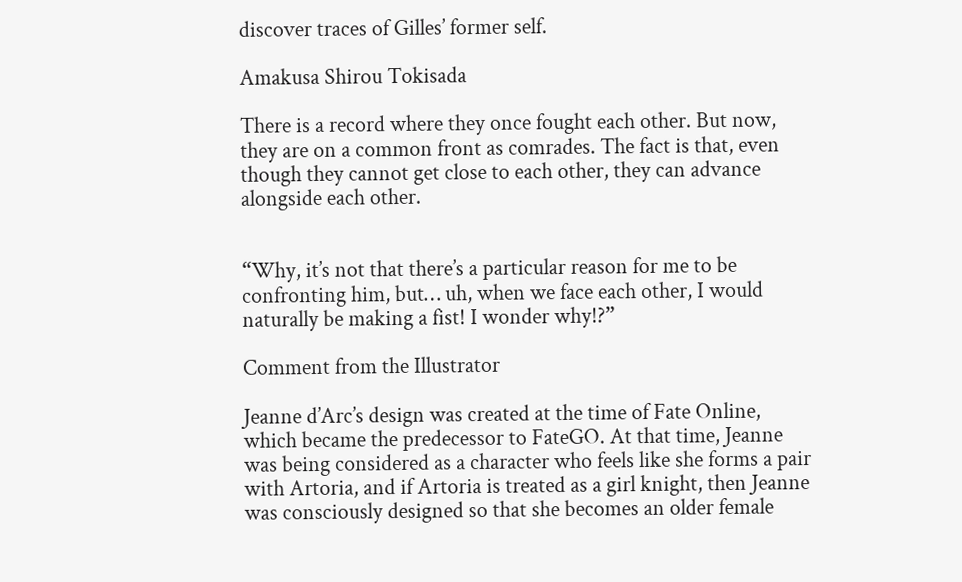discover traces of Gilles’ former self.

Amakusa Shirou Tokisada

There is a record where they once fought each other. But now, they are on a common front as comrades. The fact is that, even though they cannot get close to each other, they can advance alongside each other.


“Why, it’s not that there’s a particular reason for me to be confronting him, but… uh, when we face each other, I would naturally be making a fist! I wonder why!?”

Comment from the Illustrator

Jeanne d’Arc’s design was created at the time of Fate Online, which became the predecessor to FateGO. At that time, Jeanne was being considered as a character who feels like she forms a pair with Artoria, and if Artoria is treated as a girl knight, then Jeanne was consciously designed so that she becomes an older female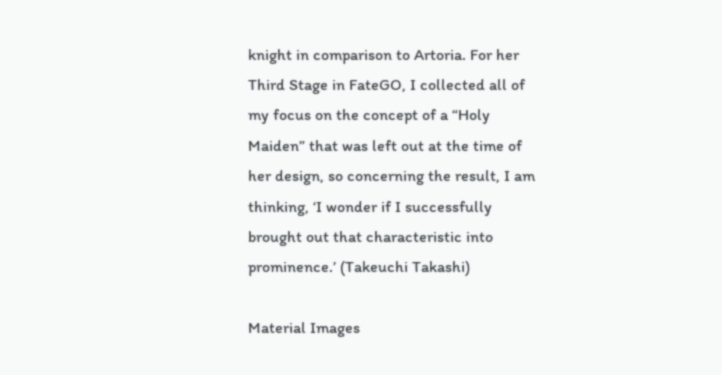knight in comparison to Artoria. For her Third Stage in FateGO, I collected all of my focus on the concept of a “Holy Maiden” that was left out at the time of her design, so concerning the result, I am thinking, ‘I wonder if I successfully brought out that characteristic into prominence.’ (Takeuchi Takashi)

Material Images